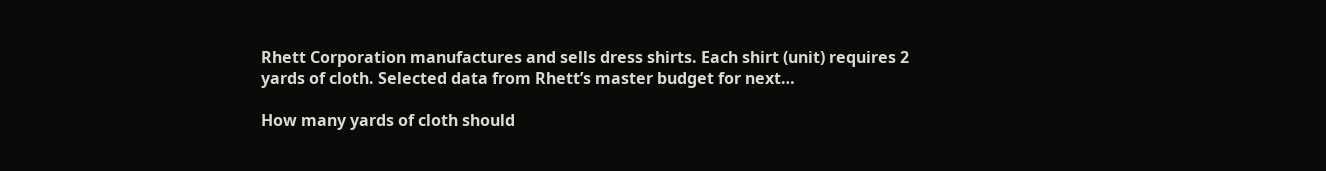Rhett Corporation manufactures and sells dress shirts. Each shirt (unit) requires 2 yards of cloth. Selected data from Rhett’s master budget for next…

How many yards of cloth should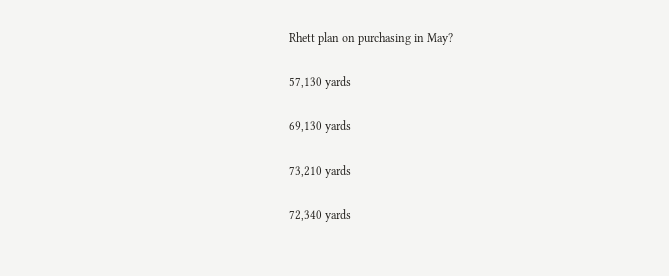Rhett plan on purchasing in May?

57,130 yards

69,130 yards

73,210 yards

72,340 yards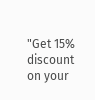"Get 15% discount on your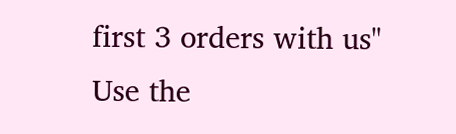first 3 orders with us"
Use the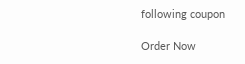following coupon

Order Now